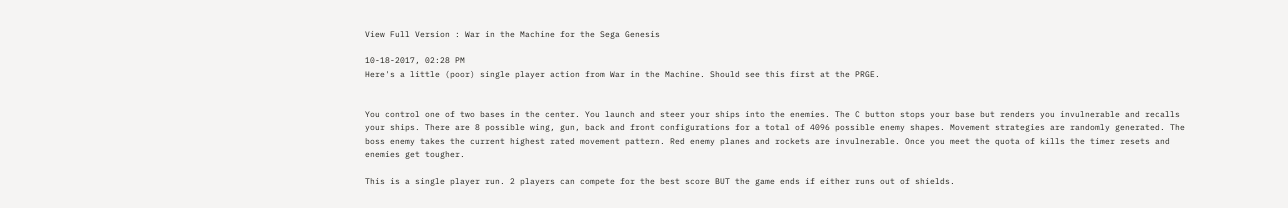View Full Version : War in the Machine for the Sega Genesis

10-18-2017, 02:28 PM
Here's a little (poor) single player action from War in the Machine. Should see this first at the PRGE.


You control one of two bases in the center. You launch and steer your ships into the enemies. The C button stops your base but renders you invulnerable and recalls your ships. There are 8 possible wing, gun, back and front configurations for a total of 4096 possible enemy shapes. Movement strategies are randomly generated. The boss enemy takes the current highest rated movement pattern. Red enemy planes and rockets are invulnerable. Once you meet the quota of kills the timer resets and enemies get tougher.

This is a single player run. 2 players can compete for the best score BUT the game ends if either runs out of shields.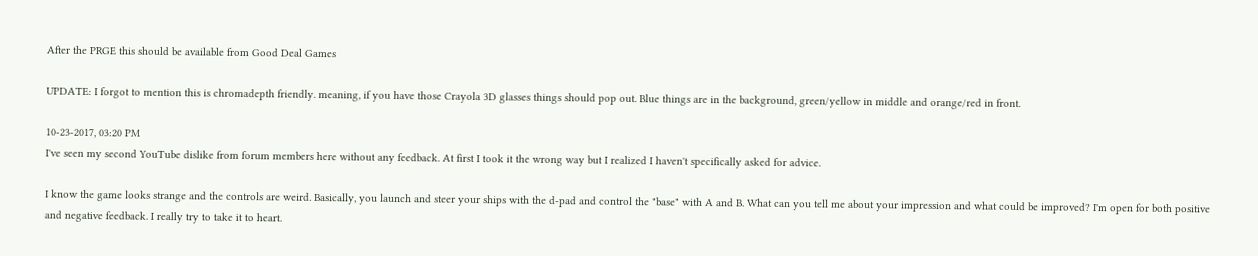After the PRGE this should be available from Good Deal Games

UPDATE: I forgot to mention this is chromadepth friendly. meaning, if you have those Crayola 3D glasses things should pop out. Blue things are in the background, green/yellow in middle and orange/red in front.

10-23-2017, 03:20 PM
I've seen my second YouTube dislike from forum members here without any feedback. At first I took it the wrong way but I realized I haven't specifically asked for advice.

I know the game looks strange and the controls are weird. Basically, you launch and steer your ships with the d-pad and control the "base" with A and B. What can you tell me about your impression and what could be improved? I'm open for both positive and negative feedback. I really try to take it to heart.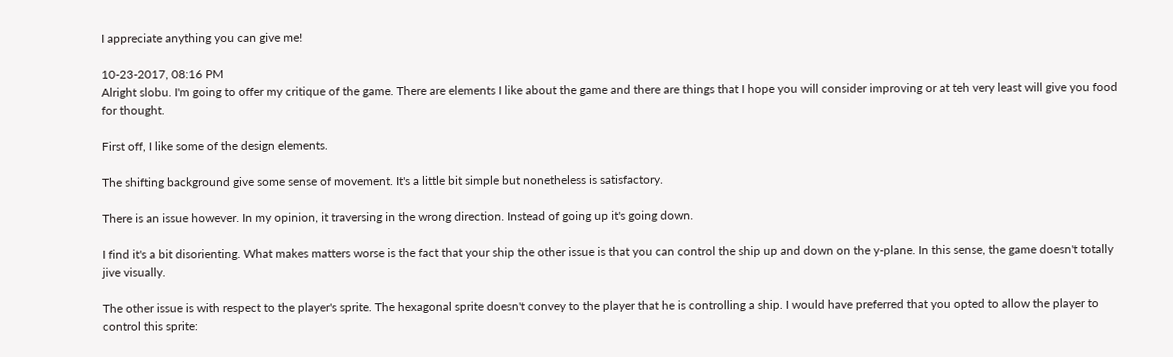I appreciate anything you can give me!

10-23-2017, 08:16 PM
Alright slobu. I'm going to offer my critique of the game. There are elements I like about the game and there are things that I hope you will consider improving or at teh very least will give you food for thought.

First off, I like some of the design elements.

The shifting background give some sense of movement. It's a little bit simple but nonetheless is satisfactory.

There is an issue however. In my opinion, it traversing in the wrong direction. Instead of going up it's going down.

I find it's a bit disorienting. What makes matters worse is the fact that your ship the other issue is that you can control the ship up and down on the y-plane. In this sense, the game doesn't totally jive visually.

The other issue is with respect to the player's sprite. The hexagonal sprite doesn't convey to the player that he is controlling a ship. I would have preferred that you opted to allow the player to control this sprite: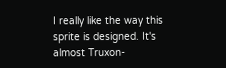I really like the way this sprite is designed. It's almost Truxon-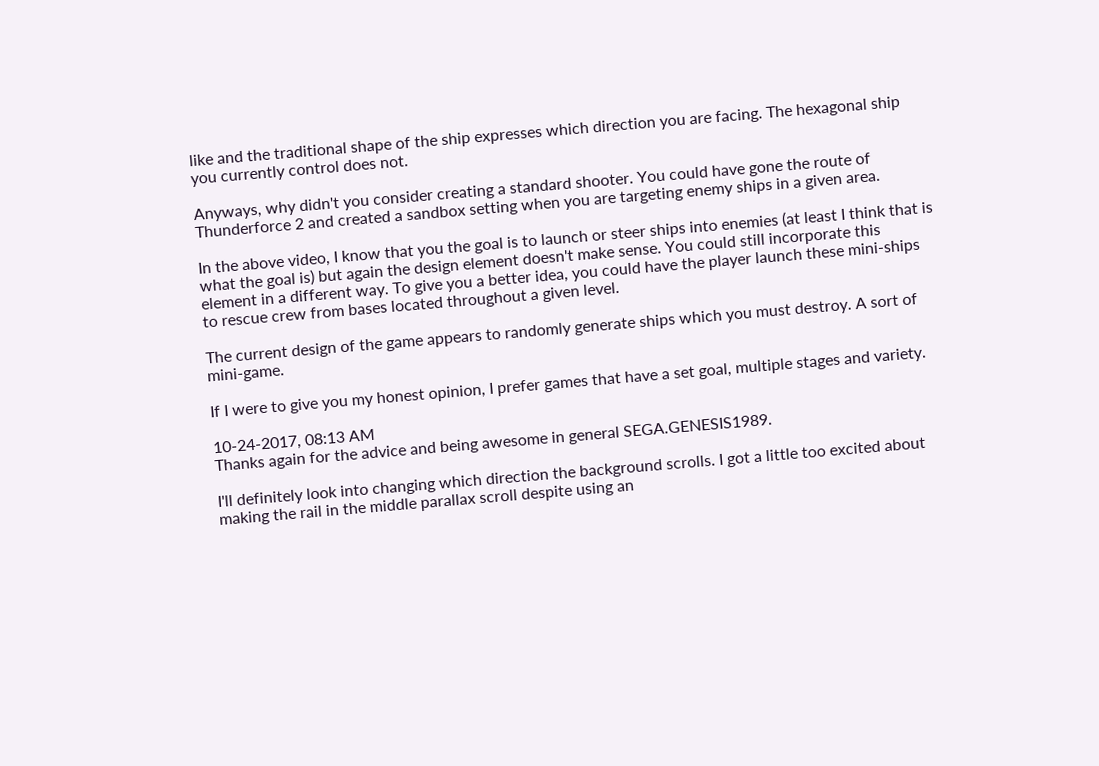like and the traditional shape of the ship expresses which direction you are facing. The hexagonal ship you currently control does not.

Anyways, why didn't you consider creating a standard shooter. You could have gone the route of Thunderforce 2 and created a sandbox setting when you are targeting enemy ships in a given area.

In the above video, I know that you the goal is to launch or steer ships into enemies (at least I think that is what the goal is) but again the design element doesn't make sense. You could still incorporate this element in a different way. To give you a better idea, you could have the player launch these mini-ships to rescue crew from bases located throughout a given level.

The current design of the game appears to randomly generate ships which you must destroy. A sort of mini-game.

If I were to give you my honest opinion, I prefer games that have a set goal, multiple stages and variety.

10-24-2017, 08:13 AM
Thanks again for the advice and being awesome in general SEGA.GENESIS1989.

I'll definitely look into changing which direction the background scrolls. I got a little too excited about making the rail in the middle parallax scroll despite using an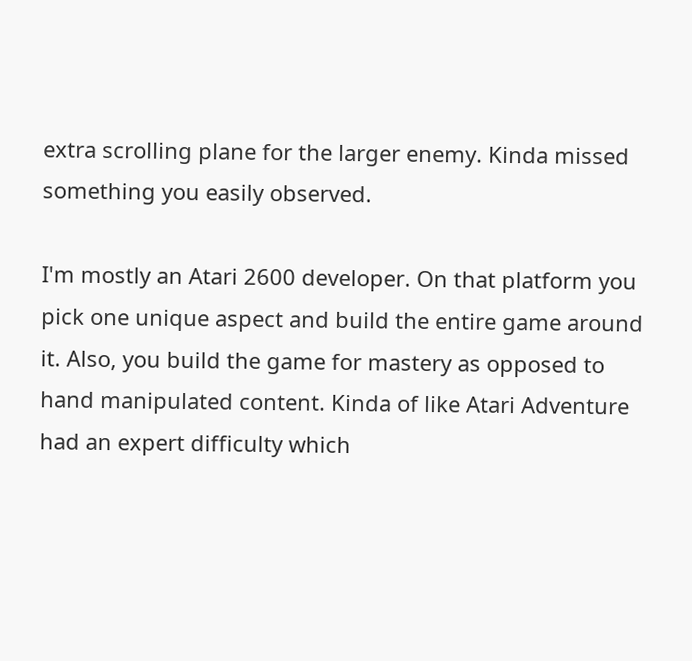extra scrolling plane for the larger enemy. Kinda missed something you easily observed.

I'm mostly an Atari 2600 developer. On that platform you pick one unique aspect and build the entire game around it. Also, you build the game for mastery as opposed to hand manipulated content. Kinda of like Atari Adventure had an expert difficulty which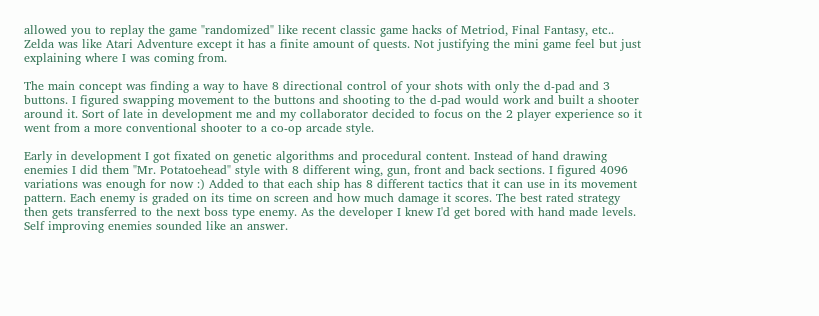allowed you to replay the game "randomized" like recent classic game hacks of Metriod, Final Fantasy, etc.. Zelda was like Atari Adventure except it has a finite amount of quests. Not justifying the mini game feel but just explaining where I was coming from.

The main concept was finding a way to have 8 directional control of your shots with only the d-pad and 3 buttons. I figured swapping movement to the buttons and shooting to the d-pad would work and built a shooter around it. Sort of late in development me and my collaborator decided to focus on the 2 player experience so it went from a more conventional shooter to a co-op arcade style.

Early in development I got fixated on genetic algorithms and procedural content. Instead of hand drawing enemies I did them "Mr. Potatoehead" style with 8 different wing, gun, front and back sections. I figured 4096 variations was enough for now :) Added to that each ship has 8 different tactics that it can use in its movement pattern. Each enemy is graded on its time on screen and how much damage it scores. The best rated strategy then gets transferred to the next boss type enemy. As the developer I knew I'd get bored with hand made levels. Self improving enemies sounded like an answer.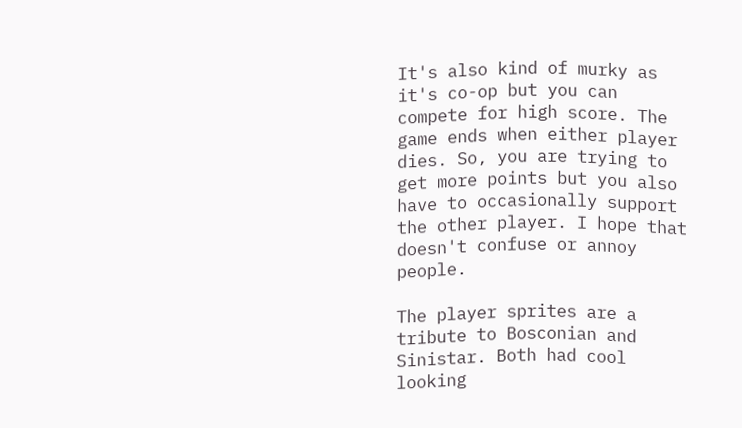It's also kind of murky as it's co-op but you can compete for high score. The game ends when either player dies. So, you are trying to get more points but you also have to occasionally support the other player. I hope that doesn't confuse or annoy people.

The player sprites are a tribute to Bosconian and Sinistar. Both had cool looking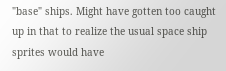"base" ships. Might have gotten too caught up in that to realize the usual space ship sprites would have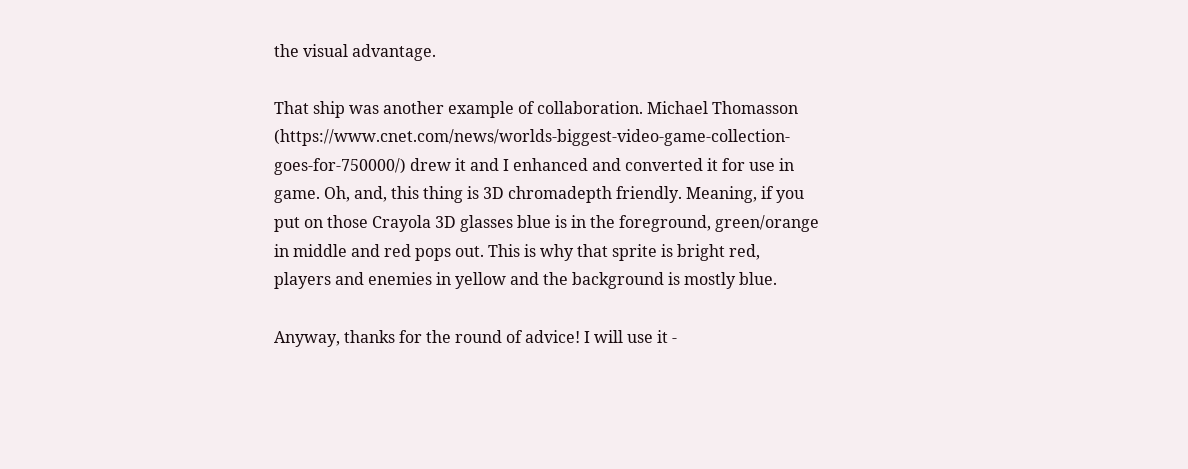the visual advantage.

That ship was another example of collaboration. Michael Thomasson (https://www.cnet.com/news/worlds-biggest-video-game-collection-goes-for-750000/) drew it and I enhanced and converted it for use in game. Oh, and, this thing is 3D chromadepth friendly. Meaning, if you put on those Crayola 3D glasses blue is in the foreground, green/orange in middle and red pops out. This is why that sprite is bright red, players and enemies in yellow and the background is mostly blue.

Anyway, thanks for the round of advice! I will use it -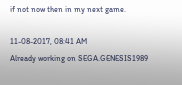if not now then in my next game.

11-08-2017, 08:41 AM
Already working on SEGA.GENESIS1989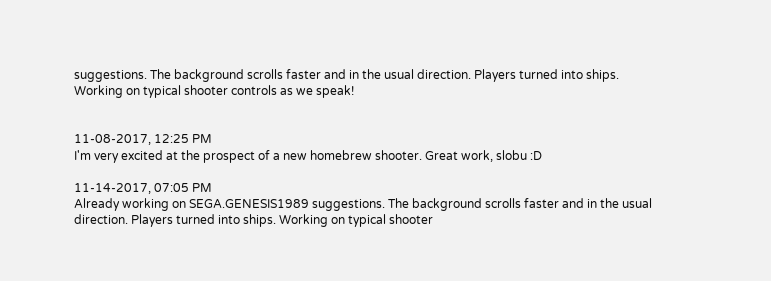suggestions. The background scrolls faster and in the usual direction. Players turned into ships. Working on typical shooter controls as we speak!


11-08-2017, 12:25 PM
I'm very excited at the prospect of a new homebrew shooter. Great work, slobu :D

11-14-2017, 07:05 PM
Already working on SEGA.GENESIS1989 suggestions. The background scrolls faster and in the usual direction. Players turned into ships. Working on typical shooter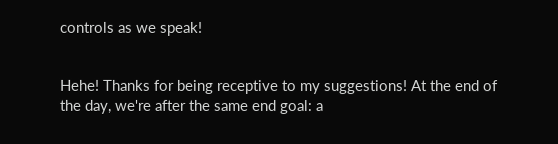controls as we speak!


Hehe! Thanks for being receptive to my suggestions! At the end of the day, we're after the same end goal: a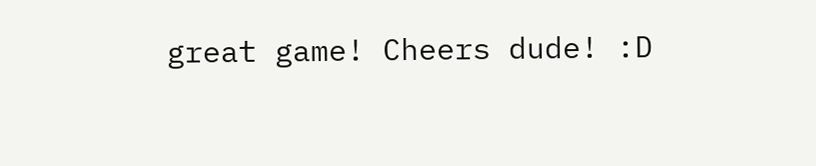great game! Cheers dude! :D